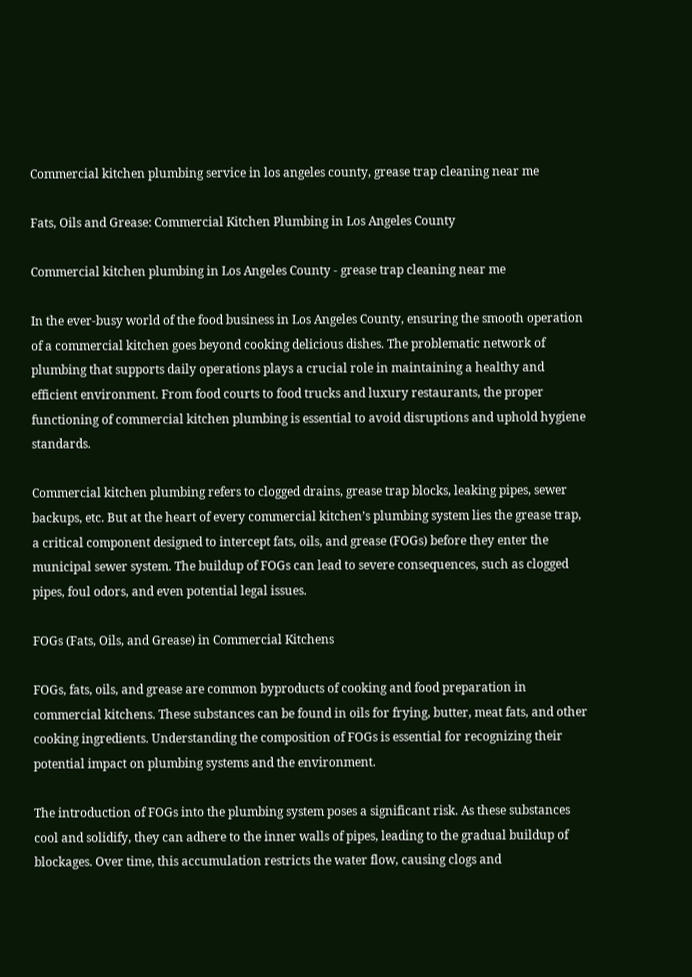Commercial kitchen plumbing service in los angeles county, grease trap cleaning near me

Fats, Oils and Grease: Commercial Kitchen Plumbing in Los Angeles County

Commercial kitchen plumbing in Los Angeles County - grease trap cleaning near me

In the ever-busy world of the food business in Los Angeles County, ensuring the smooth operation of a commercial kitchen goes beyond cooking delicious dishes. The problematic network of plumbing that supports daily operations plays a crucial role in maintaining a healthy and efficient environment. From food courts to food trucks and luxury restaurants, the proper functioning of commercial kitchen plumbing is essential to avoid disruptions and uphold hygiene standards.

Commercial kitchen plumbing refers to clogged drains, grease trap blocks, leaking pipes, sewer backups, etc. But at the heart of every commercial kitchen’s plumbing system lies the grease trap, a critical component designed to intercept fats, oils, and grease (FOGs) before they enter the municipal sewer system. The buildup of FOGs can lead to severe consequences, such as clogged pipes, foul odors, and even potential legal issues.

FOGs (Fats, Oils, and Grease) in Commercial Kitchens

FOGs, fats, oils, and grease are common byproducts of cooking and food preparation in commercial kitchens. These substances can be found in oils for frying, butter, meat fats, and other cooking ingredients. Understanding the composition of FOGs is essential for recognizing their potential impact on plumbing systems and the environment.

The introduction of FOGs into the plumbing system poses a significant risk. As these substances cool and solidify, they can adhere to the inner walls of pipes, leading to the gradual buildup of blockages. Over time, this accumulation restricts the water flow, causing clogs and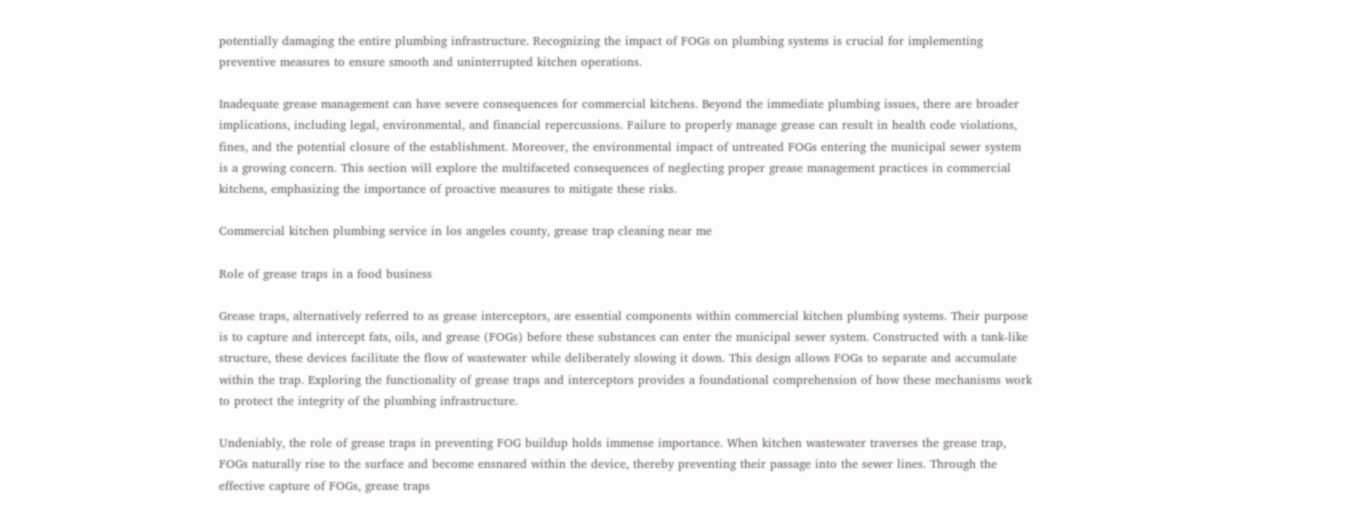potentially damaging the entire plumbing infrastructure. Recognizing the impact of FOGs on plumbing systems is crucial for implementing preventive measures to ensure smooth and uninterrupted kitchen operations.

Inadequate grease management can have severe consequences for commercial kitchens. Beyond the immediate plumbing issues, there are broader implications, including legal, environmental, and financial repercussions. Failure to properly manage grease can result in health code violations, fines, and the potential closure of the establishment. Moreover, the environmental impact of untreated FOGs entering the municipal sewer system is a growing concern. This section will explore the multifaceted consequences of neglecting proper grease management practices in commercial kitchens, emphasizing the importance of proactive measures to mitigate these risks.

Commercial kitchen plumbing service in los angeles county, grease trap cleaning near me

Role of grease traps in a food business

Grease traps, alternatively referred to as grease interceptors, are essential components within commercial kitchen plumbing systems. Their purpose is to capture and intercept fats, oils, and grease (FOGs) before these substances can enter the municipal sewer system. Constructed with a tank-like structure, these devices facilitate the flow of wastewater while deliberately slowing it down. This design allows FOGs to separate and accumulate within the trap. Exploring the functionality of grease traps and interceptors provides a foundational comprehension of how these mechanisms work to protect the integrity of the plumbing infrastructure.

Undeniably, the role of grease traps in preventing FOG buildup holds immense importance. When kitchen wastewater traverses the grease trap, FOGs naturally rise to the surface and become ensnared within the device, thereby preventing their passage into the sewer lines. Through the effective capture of FOGs, grease traps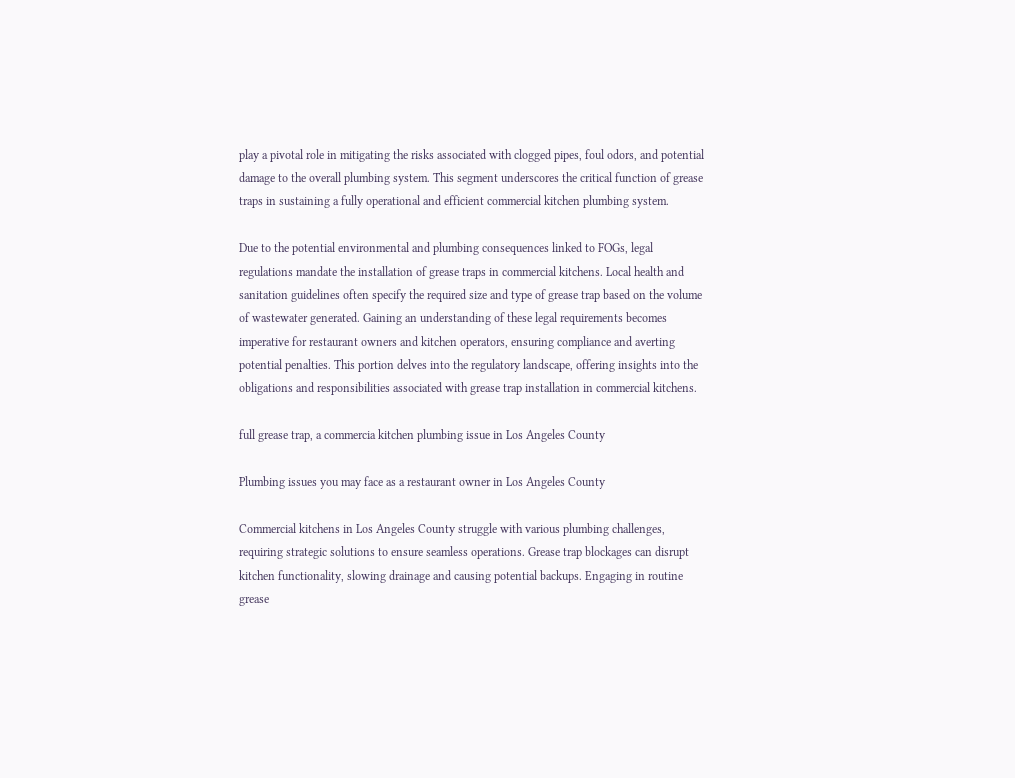play a pivotal role in mitigating the risks associated with clogged pipes, foul odors, and potential damage to the overall plumbing system. This segment underscores the critical function of grease traps in sustaining a fully operational and efficient commercial kitchen plumbing system.

Due to the potential environmental and plumbing consequences linked to FOGs, legal regulations mandate the installation of grease traps in commercial kitchens. Local health and sanitation guidelines often specify the required size and type of grease trap based on the volume of wastewater generated. Gaining an understanding of these legal requirements becomes imperative for restaurant owners and kitchen operators, ensuring compliance and averting potential penalties. This portion delves into the regulatory landscape, offering insights into the obligations and responsibilities associated with grease trap installation in commercial kitchens.

full grease trap, a commercia kitchen plumbing issue in Los Angeles County

Plumbing issues you may face as a restaurant owner in Los Angeles County

Commercial kitchens in Los Angeles County struggle with various plumbing challenges, requiring strategic solutions to ensure seamless operations. Grease trap blockages can disrupt kitchen functionality, slowing drainage and causing potential backups. Engaging in routine grease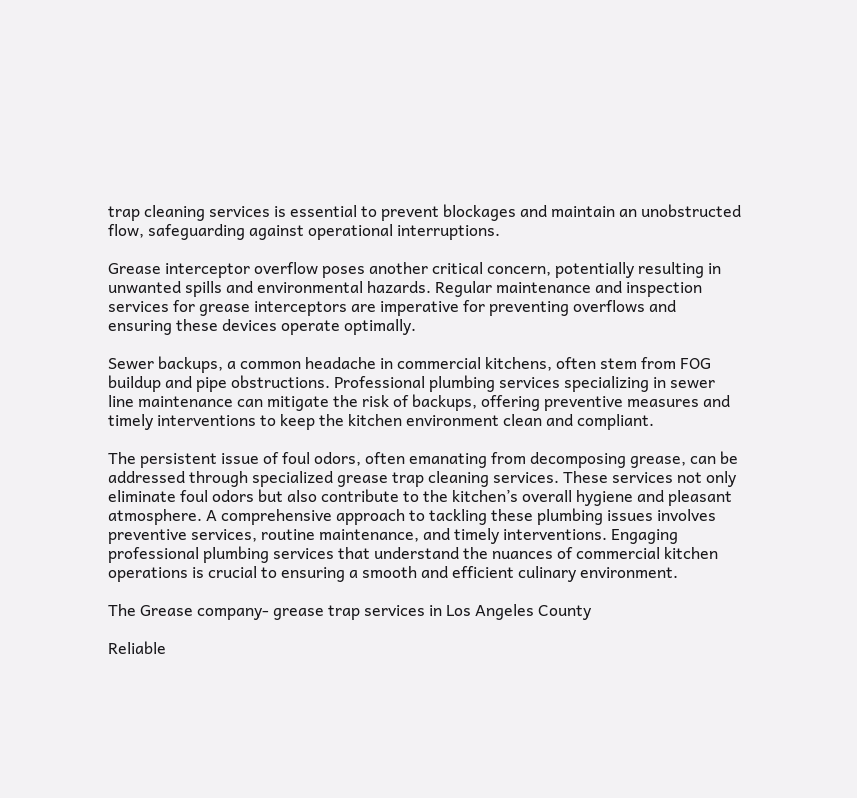trap cleaning services is essential to prevent blockages and maintain an unobstructed flow, safeguarding against operational interruptions.

Grease interceptor overflow poses another critical concern, potentially resulting in unwanted spills and environmental hazards. Regular maintenance and inspection services for grease interceptors are imperative for preventing overflows and ensuring these devices operate optimally.

Sewer backups, a common headache in commercial kitchens, often stem from FOG buildup and pipe obstructions. Professional plumbing services specializing in sewer line maintenance can mitigate the risk of backups, offering preventive measures and timely interventions to keep the kitchen environment clean and compliant.

The persistent issue of foul odors, often emanating from decomposing grease, can be addressed through specialized grease trap cleaning services. These services not only eliminate foul odors but also contribute to the kitchen’s overall hygiene and pleasant atmosphere. A comprehensive approach to tackling these plumbing issues involves preventive services, routine maintenance, and timely interventions. Engaging professional plumbing services that understand the nuances of commercial kitchen operations is crucial to ensuring a smooth and efficient culinary environment.

The Grease company- grease trap services in Los Angeles County

Reliable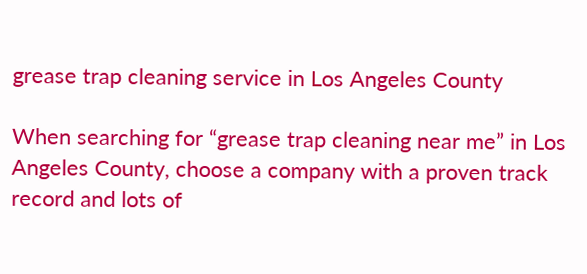grease trap cleaning service in Los Angeles County

When searching for “grease trap cleaning near me” in Los Angeles County, choose a company with a proven track record and lots of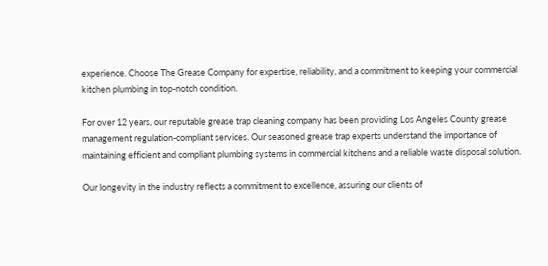experience. Choose The Grease Company for expertise, reliability, and a commitment to keeping your commercial kitchen plumbing in top-notch condition.

For over 12 years, our reputable grease trap cleaning company has been providing Los Angeles County grease management regulation-compliant services. Our seasoned grease trap experts understand the importance of maintaining efficient and compliant plumbing systems in commercial kitchens and a reliable waste disposal solution.

Our longevity in the industry reflects a commitment to excellence, assuring our clients of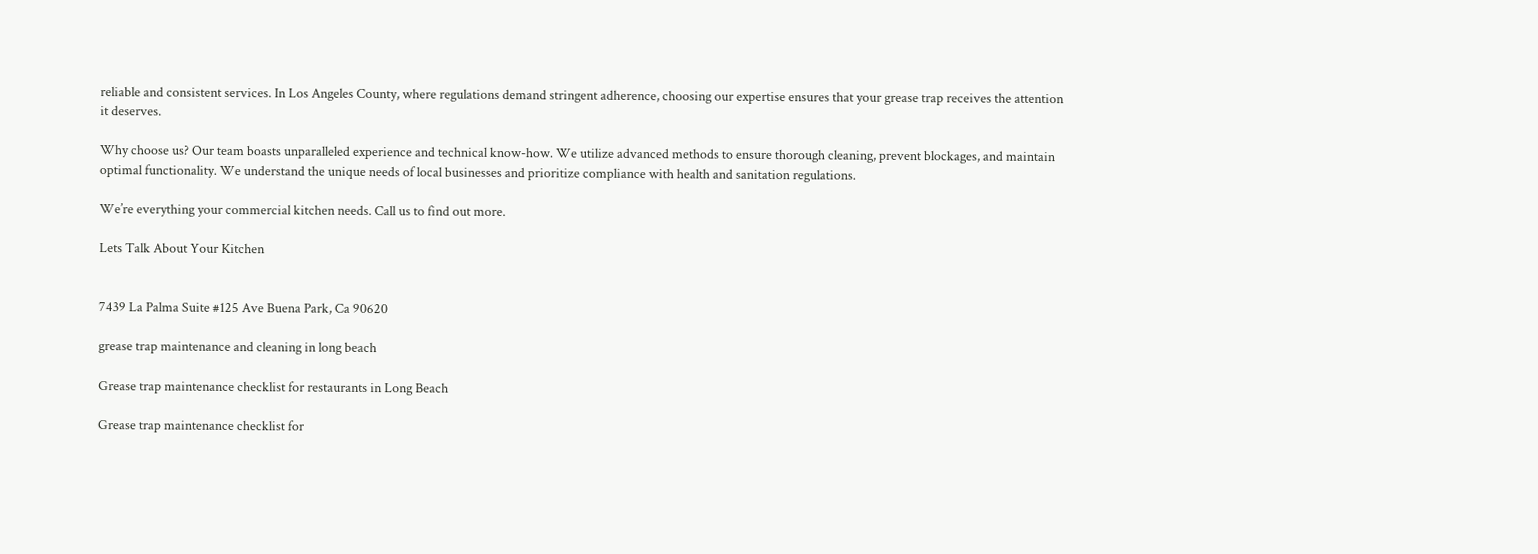reliable and consistent services. In Los Angeles County, where regulations demand stringent adherence, choosing our expertise ensures that your grease trap receives the attention it deserves.

Why choose us? Our team boasts unparalleled experience and technical know-how. We utilize advanced methods to ensure thorough cleaning, prevent blockages, and maintain optimal functionality. We understand the unique needs of local businesses and prioritize compliance with health and sanitation regulations.

We’re everything your commercial kitchen needs. Call us to find out more.

Lets Talk About Your Kitchen


7439 La Palma Suite #125 Ave Buena Park, Ca 90620

grease trap maintenance and cleaning in long beach

Grease trap maintenance checklist for restaurants in Long Beach

Grease trap maintenance checklist for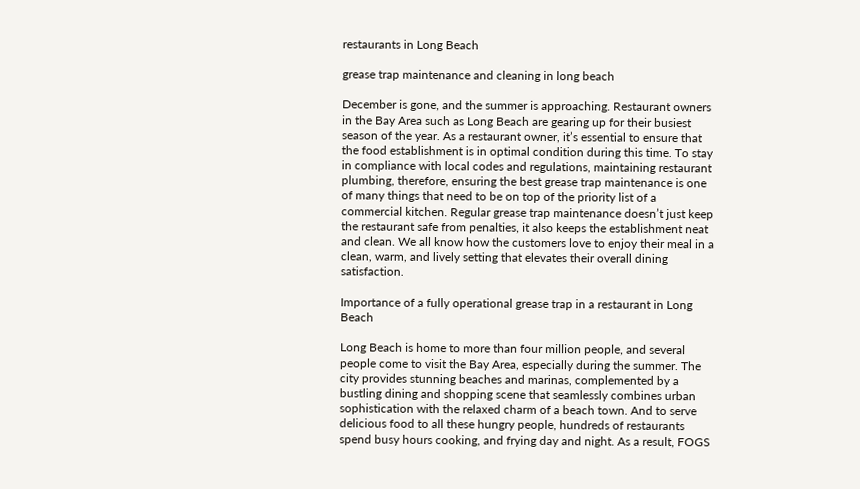restaurants in Long Beach

grease trap maintenance and cleaning in long beach

December is gone, and the summer is approaching. Restaurant owners in the Bay Area such as Long Beach are gearing up for their busiest season of the year. As a restaurant owner, it’s essential to ensure that the food establishment is in optimal condition during this time. To stay in compliance with local codes and regulations, maintaining restaurant plumbing, therefore, ensuring the best grease trap maintenance is one of many things that need to be on top of the priority list of a commercial kitchen. Regular grease trap maintenance doesn’t just keep the restaurant safe from penalties, it also keeps the establishment neat and clean. We all know how the customers love to enjoy their meal in a clean, warm, and lively setting that elevates their overall dining satisfaction.

Importance of a fully operational grease trap in a restaurant in Long Beach

Long Beach is home to more than four million people, and several people come to visit the Bay Area, especially during the summer. The city provides stunning beaches and marinas, complemented by a bustling dining and shopping scene that seamlessly combines urban sophistication with the relaxed charm of a beach town. And to serve delicious food to all these hungry people, hundreds of restaurants spend busy hours cooking, and frying day and night. As a result, FOGS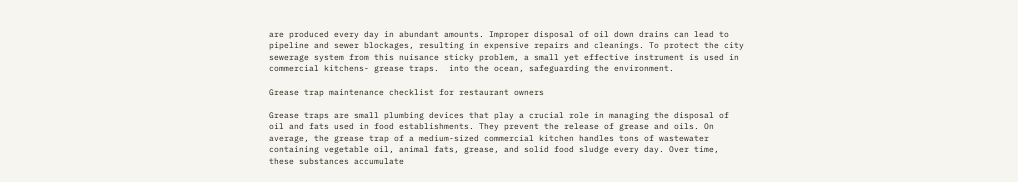are produced every day in abundant amounts. Improper disposal of oil down drains can lead to pipeline and sewer blockages, resulting in expensive repairs and cleanings. To protect the city sewerage system from this nuisance sticky problem, a small yet effective instrument is used in commercial kitchens- grease traps.  into the ocean, safeguarding the environment.

Grease trap maintenance checklist for restaurant owners

Grease traps are small plumbing devices that play a crucial role in managing the disposal of oil and fats used in food establishments. They prevent the release of grease and oils. On average, the grease trap of a medium-sized commercial kitchen handles tons of wastewater containing vegetable oil, animal fats, grease, and solid food sludge every day. Over time, these substances accumulate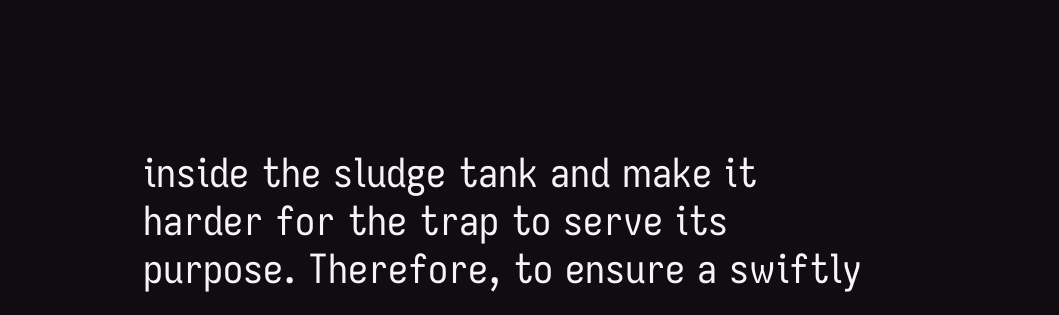inside the sludge tank and make it harder for the trap to serve its purpose. Therefore, to ensure a swiftly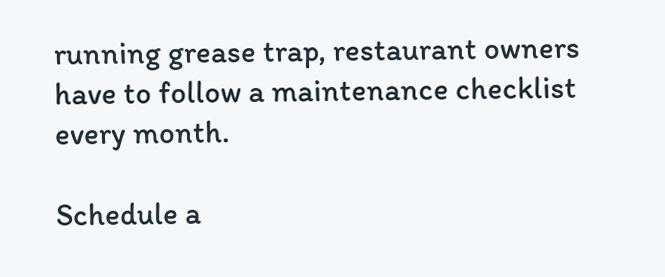running grease trap, restaurant owners have to follow a maintenance checklist every month.

Schedule a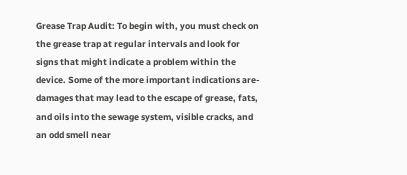Grease Trap Audit: To begin with, you must check on the grease trap at regular intervals and look for signs that might indicate a problem within the device. Some of the more important indications are- damages that may lead to the escape of grease, fats, and oils into the sewage system, visible cracks, and an odd smell near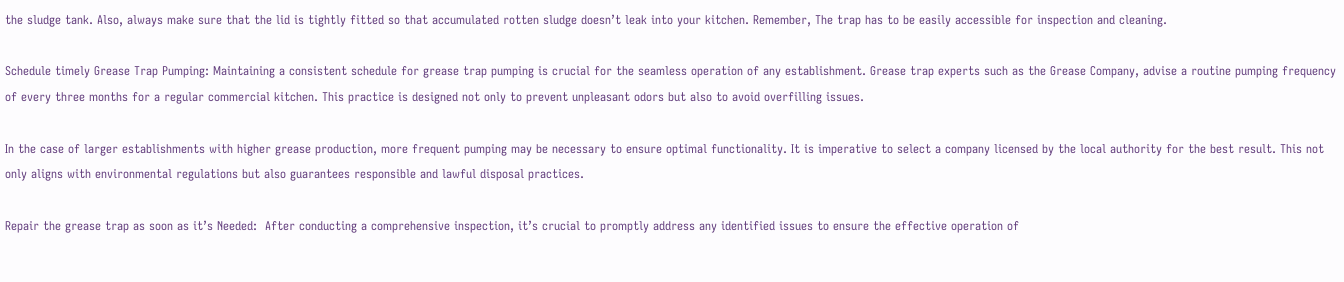the sludge tank. Also, always make sure that the lid is tightly fitted so that accumulated rotten sludge doesn’t leak into your kitchen. Remember, The trap has to be easily accessible for inspection and cleaning.

Schedule timely Grease Trap Pumping: Maintaining a consistent schedule for grease trap pumping is crucial for the seamless operation of any establishment. Grease trap experts such as the Grease Company, advise a routine pumping frequency of every three months for a regular commercial kitchen. This practice is designed not only to prevent unpleasant odors but also to avoid overfilling issues.

In the case of larger establishments with higher grease production, more frequent pumping may be necessary to ensure optimal functionality. It is imperative to select a company licensed by the local authority for the best result. This not only aligns with environmental regulations but also guarantees responsible and lawful disposal practices.

Repair the grease trap as soon as it’s Needed:  After conducting a comprehensive inspection, it’s crucial to promptly address any identified issues to ensure the effective operation of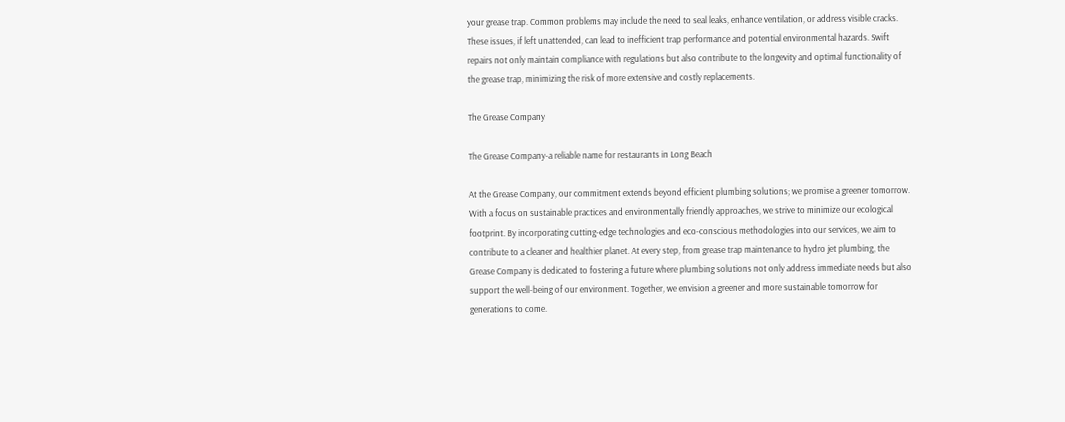your grease trap. Common problems may include the need to seal leaks, enhance ventilation, or address visible cracks. These issues, if left unattended, can lead to inefficient trap performance and potential environmental hazards. Swift repairs not only maintain compliance with regulations but also contribute to the longevity and optimal functionality of the grease trap, minimizing the risk of more extensive and costly replacements.

The Grease Company

The Grease Company-a reliable name for restaurants in Long Beach

At the Grease Company, our commitment extends beyond efficient plumbing solutions; we promise a greener tomorrow. With a focus on sustainable practices and environmentally friendly approaches, we strive to minimize our ecological footprint. By incorporating cutting-edge technologies and eco-conscious methodologies into our services, we aim to contribute to a cleaner and healthier planet. At every step, from grease trap maintenance to hydro jet plumbing, the Grease Company is dedicated to fostering a future where plumbing solutions not only address immediate needs but also support the well-being of our environment. Together, we envision a greener and more sustainable tomorrow for generations to come.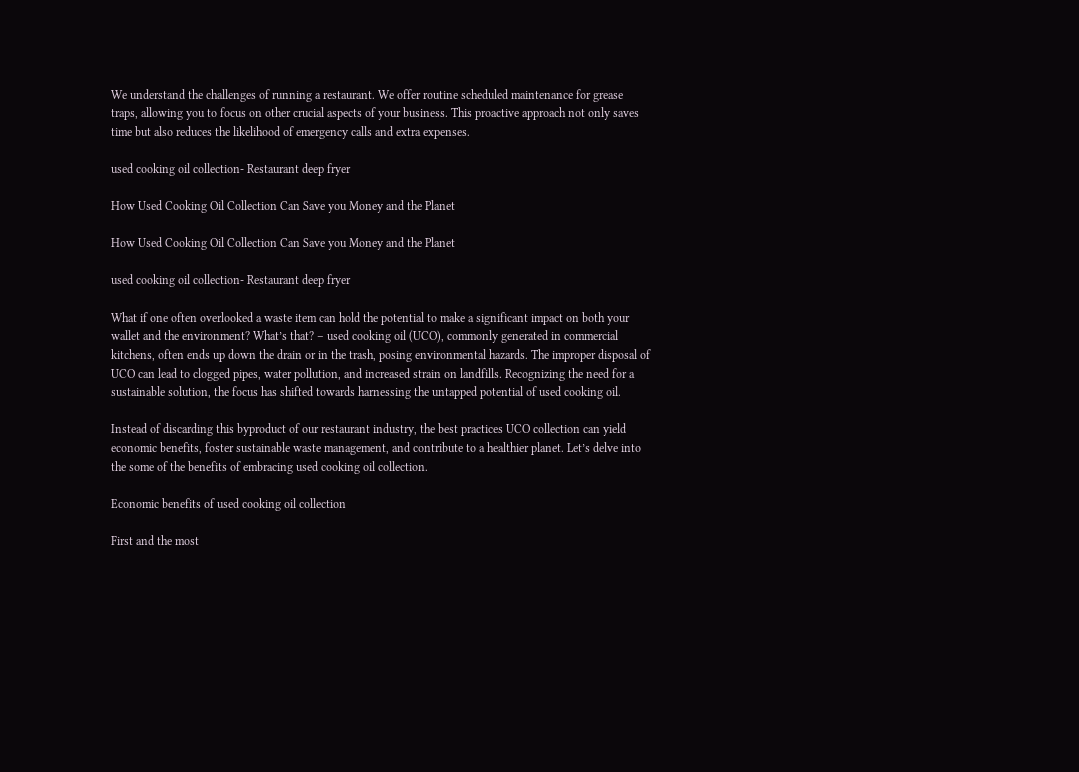We understand the challenges of running a restaurant. We offer routine scheduled maintenance for grease traps, allowing you to focus on other crucial aspects of your business. This proactive approach not only saves time but also reduces the likelihood of emergency calls and extra expenses.

used cooking oil collection- Restaurant deep fryer

How Used Cooking Oil Collection Can Save you Money and the Planet

How Used Cooking Oil Collection Can Save you Money and the Planet

used cooking oil collection- Restaurant deep fryer

What if one often overlooked a waste item can hold the potential to make a significant impact on both your wallet and the environment? What’s that? – used cooking oil (UCO), commonly generated in commercial kitchens, often ends up down the drain or in the trash, posing environmental hazards. The improper disposal of UCO can lead to clogged pipes, water pollution, and increased strain on landfills. Recognizing the need for a sustainable solution, the focus has shifted towards harnessing the untapped potential of used cooking oil.

Instead of discarding this byproduct of our restaurant industry, the best practices UCO collection can yield economic benefits, foster sustainable waste management, and contribute to a healthier planet. Let’s delve into the some of the benefits of embracing used cooking oil collection.

Economic benefits of used cooking oil collection

First and the most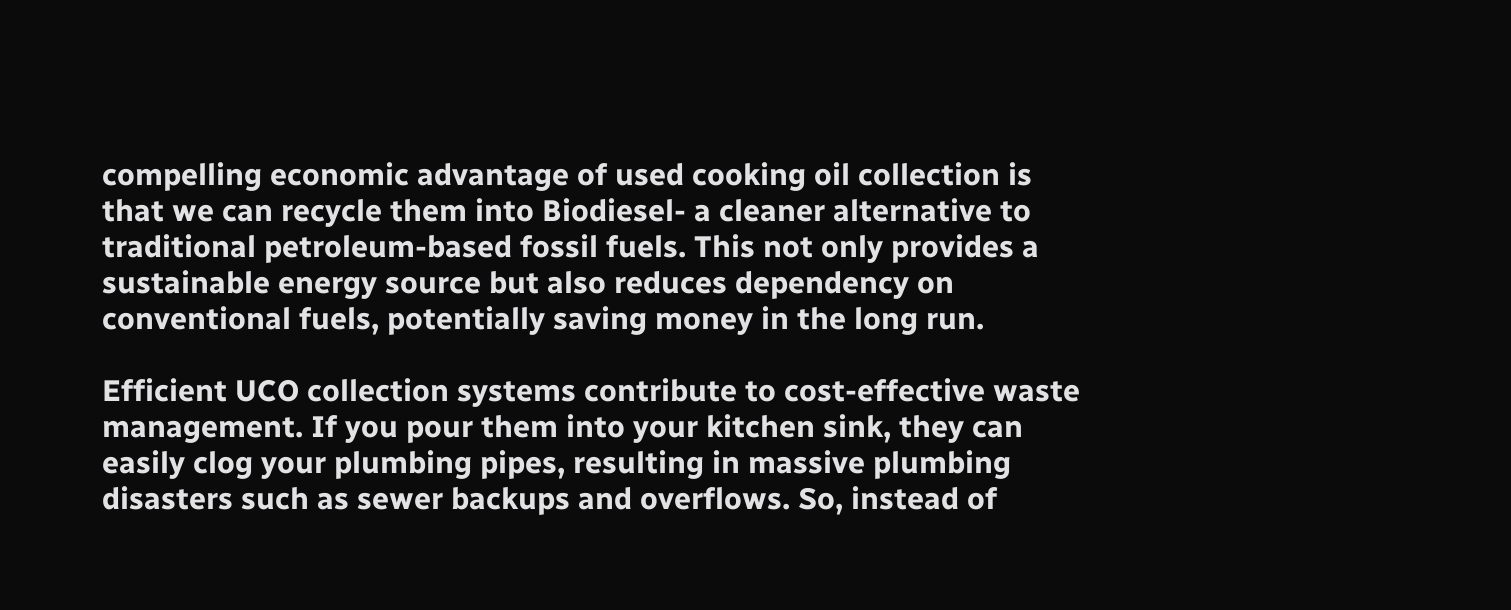compelling economic advantage of used cooking oil collection is that we can recycle them into Biodiesel- a cleaner alternative to traditional petroleum-based fossil fuels. This not only provides a sustainable energy source but also reduces dependency on conventional fuels, potentially saving money in the long run.

Efficient UCO collection systems contribute to cost-effective waste management. If you pour them into your kitchen sink, they can easily clog your plumbing pipes, resulting in massive plumbing disasters such as sewer backups and overflows. So, instead of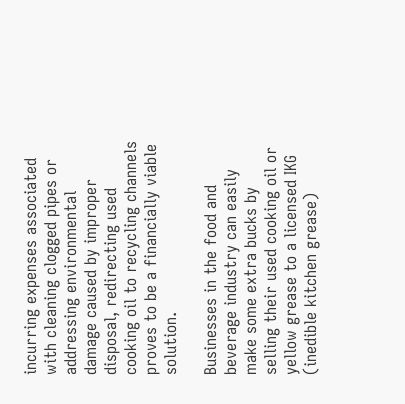incurring expenses associated with cleaning clogged pipes or addressing environmental damage caused by improper disposal, redirecting used cooking oil to recycling channels proves to be a financially viable solution.

Businesses in the food and beverage industry can easily make some extra bucks by selling their used cooking oil or yellow grease to a licensed IKG (inedible kitchen grease)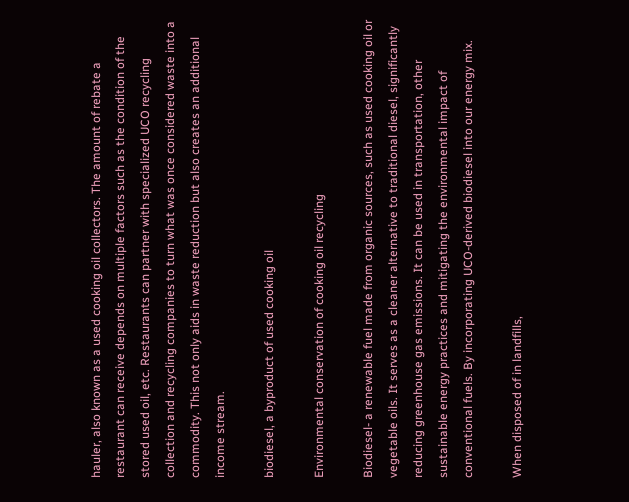hauler, also known as a used cooking oil collectors. The amount of rebate a restaurant can receive depends on multiple factors such as the condition of the stored used oil, etc. Restaurants can partner with specialized UCO recycling collection and recycling companies to turn what was once considered waste into a commodity. This not only aids in waste reduction but also creates an additional income stream.

biodiesel, a byproduct of used cooking oil

Environmental conservation of cooking oil recycling

Biodiesel- a renewable fuel made from organic sources, such as used cooking oil or vegetable oils. It serves as a cleaner alternative to traditional diesel, significantly reducing greenhouse gas emissions. It can be used in transportation, other sustainable energy practices and mitigating the environmental impact of conventional fuels. By incorporating UCO-derived biodiesel into our energy mix.

When disposed of in landfills,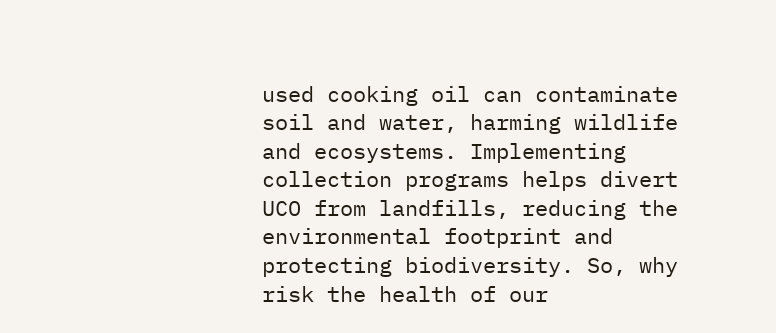used cooking oil can contaminate soil and water, harming wildlife and ecosystems. Implementing collection programs helps divert UCO from landfills, reducing the environmental footprint and protecting biodiversity. So, why risk the health of our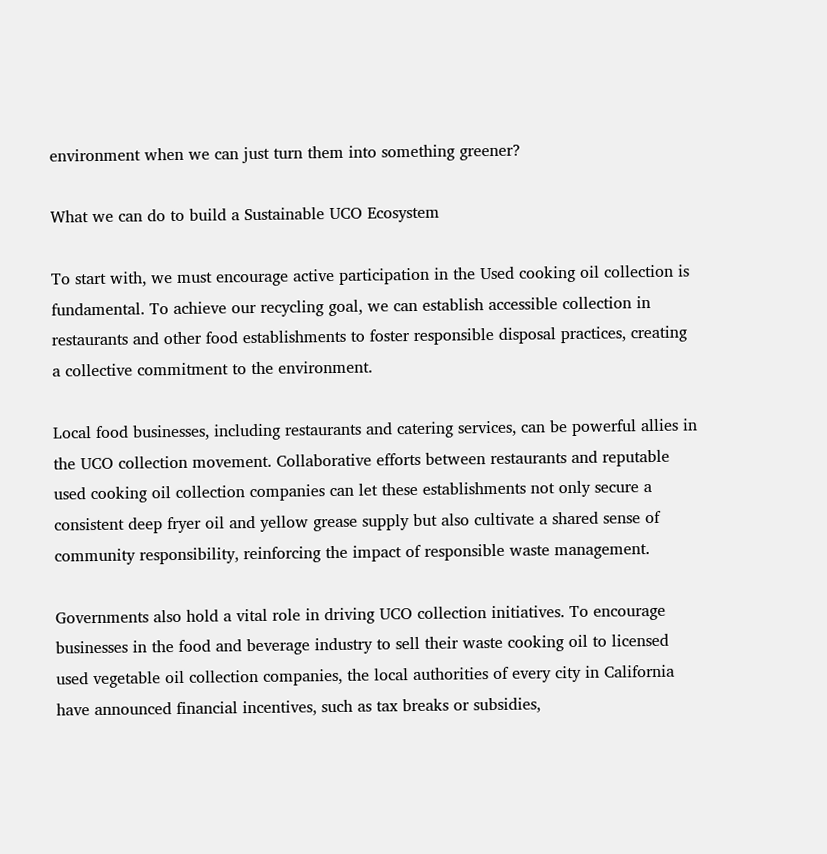environment when we can just turn them into something greener?

What we can do to build a Sustainable UCO Ecosystem

To start with, we must encourage active participation in the Used cooking oil collection is fundamental. To achieve our recycling goal, we can establish accessible collection in restaurants and other food establishments to foster responsible disposal practices, creating a collective commitment to the environment.

Local food businesses, including restaurants and catering services, can be powerful allies in the UCO collection movement. Collaborative efforts between restaurants and reputable used cooking oil collection companies can let these establishments not only secure a consistent deep fryer oil and yellow grease supply but also cultivate a shared sense of community responsibility, reinforcing the impact of responsible waste management.

Governments also hold a vital role in driving UCO collection initiatives. To encourage businesses in the food and beverage industry to sell their waste cooking oil to licensed used vegetable oil collection companies, the local authorities of every city in California have announced financial incentives, such as tax breaks or subsidies,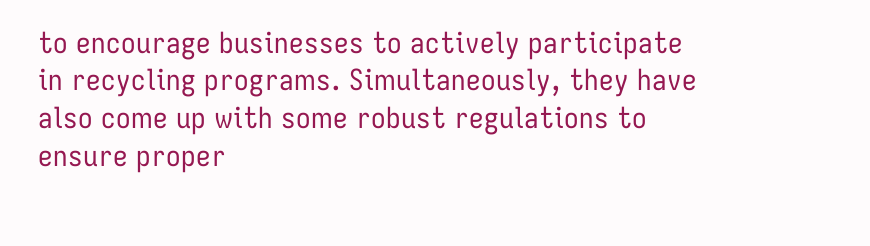to encourage businesses to actively participate in recycling programs. Simultaneously, they have also come up with some robust regulations to ensure proper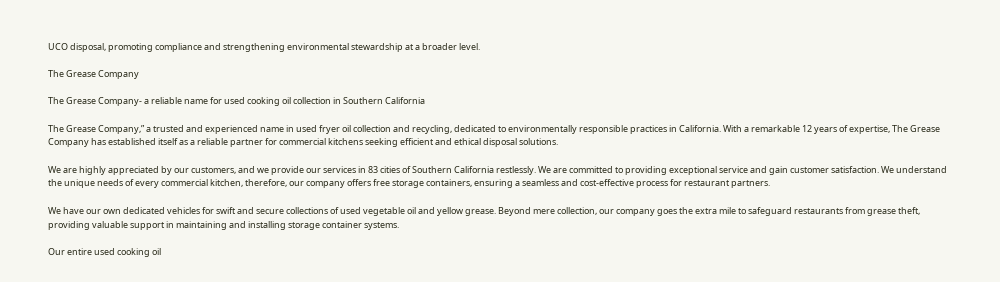UCO disposal, promoting compliance and strengthening environmental stewardship at a broader level.

The Grease Company

The Grease Company- a reliable name for used cooking oil collection in Southern California

The Grease Company,” a trusted and experienced name in used fryer oil collection and recycling, dedicated to environmentally responsible practices in California. With a remarkable 12 years of expertise, The Grease Company has established itself as a reliable partner for commercial kitchens seeking efficient and ethical disposal solutions.

We are highly appreciated by our customers, and we provide our services in 83 cities of Southern California restlessly. We are committed to providing exceptional service and gain customer satisfaction. We understand the unique needs of every commercial kitchen, therefore, our company offers free storage containers, ensuring a seamless and cost-effective process for restaurant partners.

We have our own dedicated vehicles for swift and secure collections of used vegetable oil and yellow grease. Beyond mere collection, our company goes the extra mile to safeguard restaurants from grease theft, providing valuable support in maintaining and installing storage container systems.

Our entire used cooking oil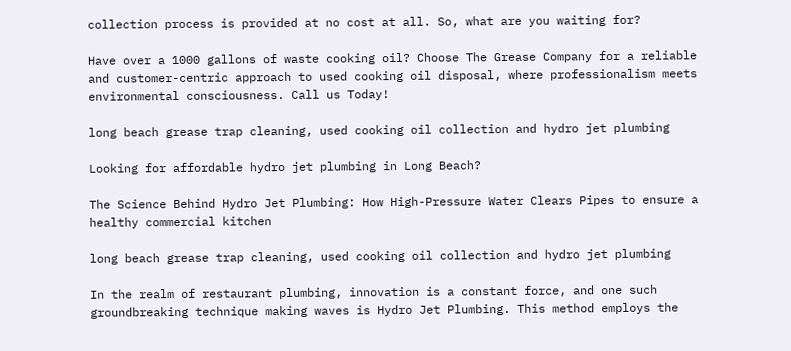collection process is provided at no cost at all. So, what are you waiting for?

Have over a 1000 gallons of waste cooking oil? Choose The Grease Company for a reliable and customer-centric approach to used cooking oil disposal, where professionalism meets environmental consciousness. Call us Today!

long beach grease trap cleaning, used cooking oil collection and hydro jet plumbing

Looking for affordable hydro jet plumbing in Long Beach?

The Science Behind Hydro Jet Plumbing: How High-Pressure Water Clears Pipes to ensure a healthy commercial kitchen

long beach grease trap cleaning, used cooking oil collection and hydro jet plumbing

In the realm of restaurant plumbing, innovation is a constant force, and one such groundbreaking technique making waves is Hydro Jet Plumbing. This method employs the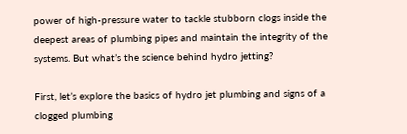power of high-pressure water to tackle stubborn clogs inside the deepest areas of plumbing pipes and maintain the integrity of the systems. But what’s the science behind hydro jetting?

First, let’s explore the basics of hydro jet plumbing and signs of a clogged plumbing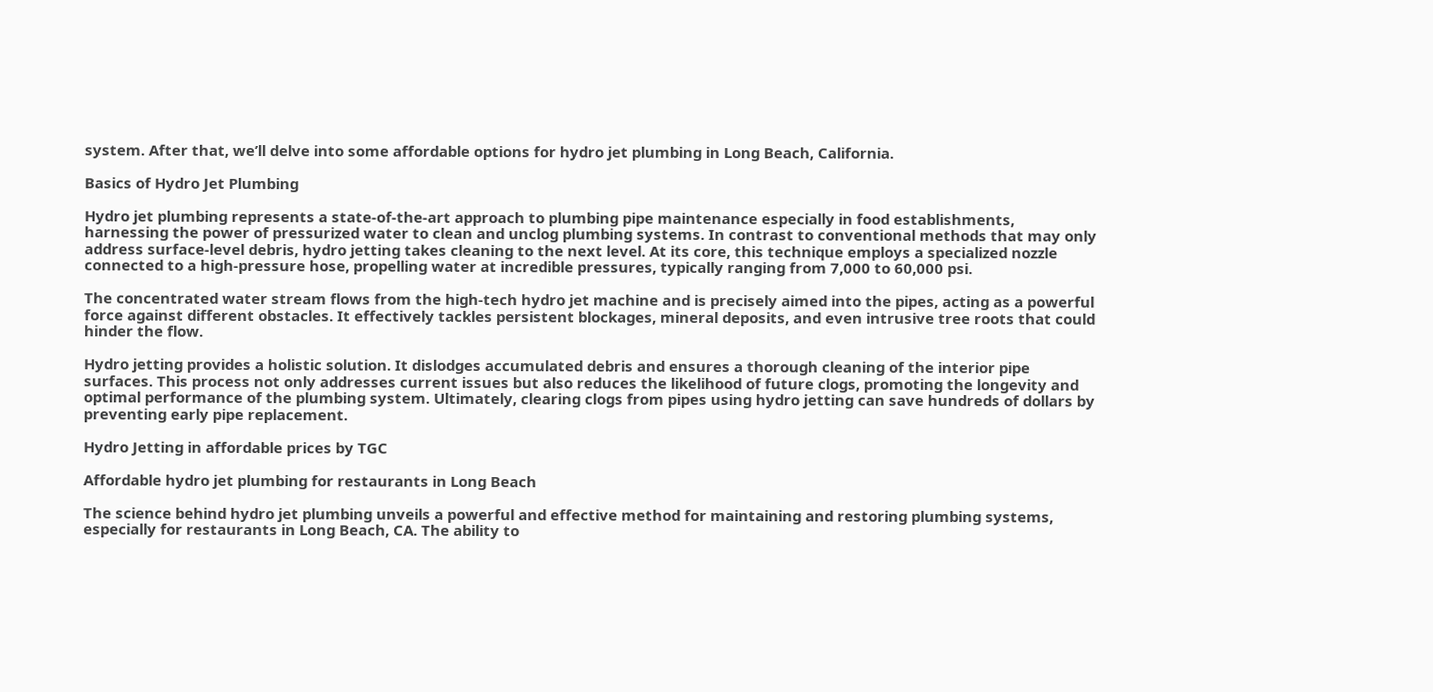system. After that, we’ll delve into some affordable options for hydro jet plumbing in Long Beach, California.

Basics of Hydro Jet Plumbing

Hydro jet plumbing represents a state-of-the-art approach to plumbing pipe maintenance especially in food establishments, harnessing the power of pressurized water to clean and unclog plumbing systems. In contrast to conventional methods that may only address surface-level debris, hydro jetting takes cleaning to the next level. At its core, this technique employs a specialized nozzle connected to a high-pressure hose, propelling water at incredible pressures, typically ranging from 7,000 to 60,000 psi.

The concentrated water stream flows from the high-tech hydro jet machine and is precisely aimed into the pipes, acting as a powerful force against different obstacles. It effectively tackles persistent blockages, mineral deposits, and even intrusive tree roots that could hinder the flow.

Hydro jetting provides a holistic solution. It dislodges accumulated debris and ensures a thorough cleaning of the interior pipe surfaces. This process not only addresses current issues but also reduces the likelihood of future clogs, promoting the longevity and optimal performance of the plumbing system. Ultimately, clearing clogs from pipes using hydro jetting can save hundreds of dollars by preventing early pipe replacement.

Hydro Jetting in affordable prices by TGC

Affordable hydro jet plumbing for restaurants in Long Beach

The science behind hydro jet plumbing unveils a powerful and effective method for maintaining and restoring plumbing systems, especially for restaurants in Long Beach, CA. The ability to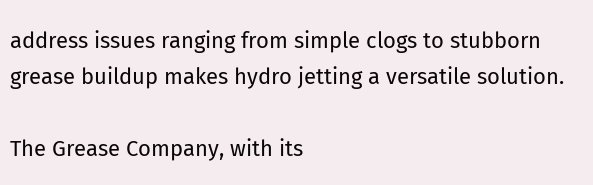address issues ranging from simple clogs to stubborn grease buildup makes hydro jetting a versatile solution.

The Grease Company, with its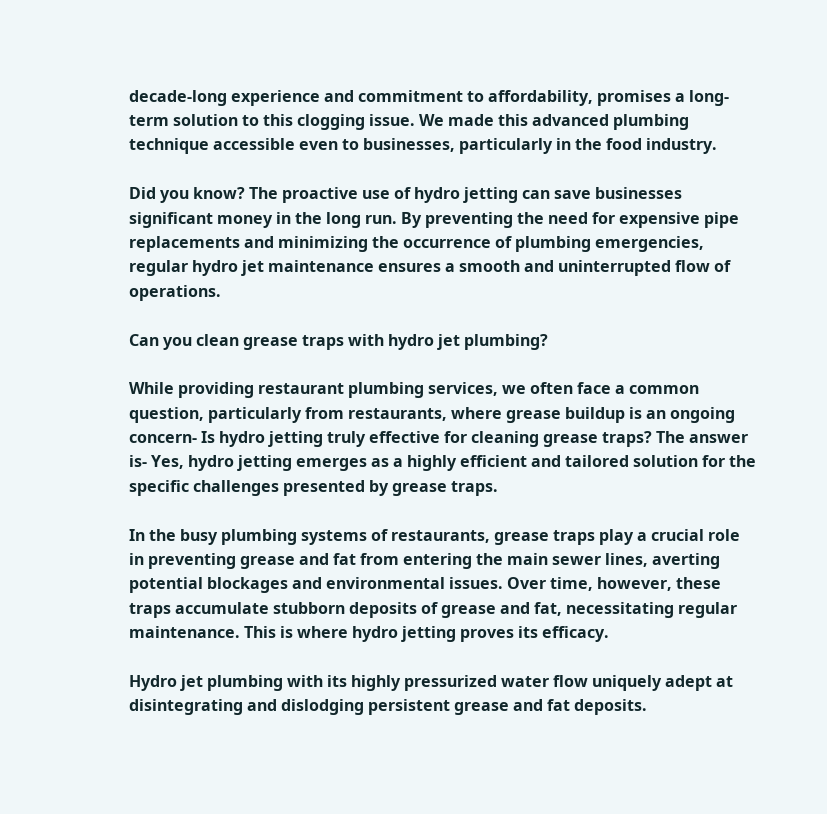decade-long experience and commitment to affordability, promises a long-term solution to this clogging issue. We made this advanced plumbing technique accessible even to businesses, particularly in the food industry.

Did you know? The proactive use of hydro jetting can save businesses significant money in the long run. By preventing the need for expensive pipe replacements and minimizing the occurrence of plumbing emergencies, regular hydro jet maintenance ensures a smooth and uninterrupted flow of operations.

Can you clean grease traps with hydro jet plumbing?

While providing restaurant plumbing services, we often face a common question, particularly from restaurants, where grease buildup is an ongoing concern- Is hydro jetting truly effective for cleaning grease traps? The answer is- Yes, hydro jetting emerges as a highly efficient and tailored solution for the specific challenges presented by grease traps.

In the busy plumbing systems of restaurants, grease traps play a crucial role in preventing grease and fat from entering the main sewer lines, averting potential blockages and environmental issues. Over time, however, these traps accumulate stubborn deposits of grease and fat, necessitating regular maintenance. This is where hydro jetting proves its efficacy.

Hydro jet plumbing with its highly pressurized water flow uniquely adept at disintegrating and dislodging persistent grease and fat deposits.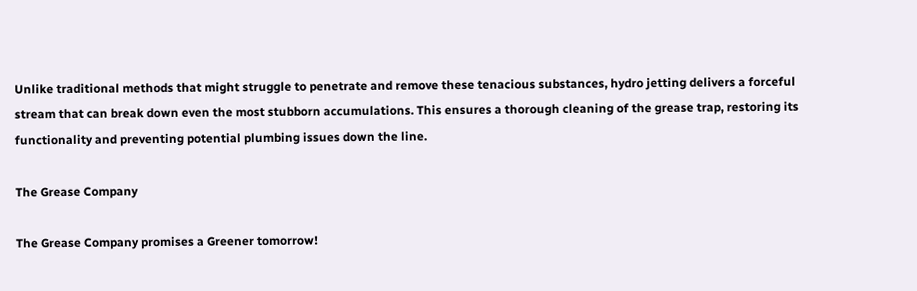Unlike traditional methods that might struggle to penetrate and remove these tenacious substances, hydro jetting delivers a forceful stream that can break down even the most stubborn accumulations. This ensures a thorough cleaning of the grease trap, restoring its functionality and preventing potential plumbing issues down the line.

The Grease Company

The Grease Company promises a Greener tomorrow!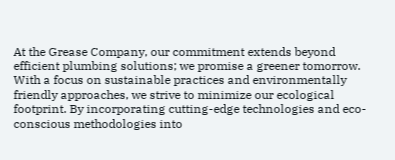At the Grease Company, our commitment extends beyond efficient plumbing solutions; we promise a greener tomorrow. With a focus on sustainable practices and environmentally friendly approaches, we strive to minimize our ecological footprint. By incorporating cutting-edge technologies and eco-conscious methodologies into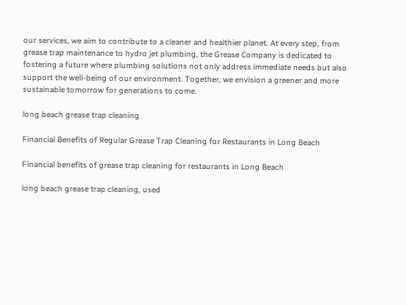our services, we aim to contribute to a cleaner and healthier planet. At every step, from grease trap maintenance to hydro jet plumbing, the Grease Company is dedicated to fostering a future where plumbing solutions not only address immediate needs but also support the well-being of our environment. Together, we envision a greener and more sustainable tomorrow for generations to come.

long beach grease trap cleaning

Financial Benefits of Regular Grease Trap Cleaning for Restaurants in Long Beach

Financial benefits of grease trap cleaning for restaurants in Long Beach

long beach grease trap cleaning, used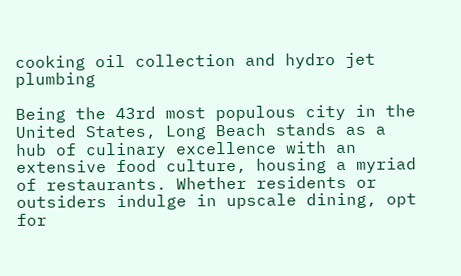cooking oil collection and hydro jet plumbing

Being the 43rd most populous city in the United States, Long Beach stands as a hub of culinary excellence with an extensive food culture, housing a myriad of restaurants. Whether residents or outsiders indulge in upscale dining, opt for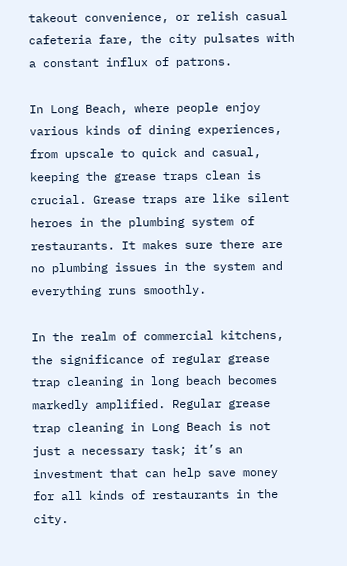takeout convenience, or relish casual cafeteria fare, the city pulsates with a constant influx of patrons.

In Long Beach, where people enjoy various kinds of dining experiences, from upscale to quick and casual, keeping the grease traps clean is crucial. Grease traps are like silent heroes in the plumbing system of restaurants. It makes sure there are no plumbing issues in the system and everything runs smoothly.

In the realm of commercial kitchens, the significance of regular grease trap cleaning in long beach becomes markedly amplified. Regular grease trap cleaning in Long Beach is not just a necessary task; it’s an investment that can help save money for all kinds of restaurants in the city.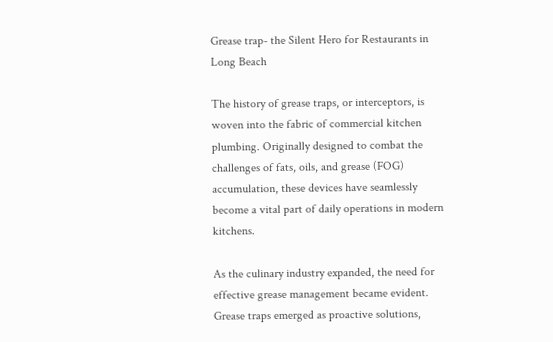Grease trap- the Silent Hero for Restaurants in Long Beach

The history of grease traps, or interceptors, is woven into the fabric of commercial kitchen plumbing. Originally designed to combat the challenges of fats, oils, and grease (FOG) accumulation, these devices have seamlessly become a vital part of daily operations in modern kitchens.

As the culinary industry expanded, the need for effective grease management became evident. Grease traps emerged as proactive solutions,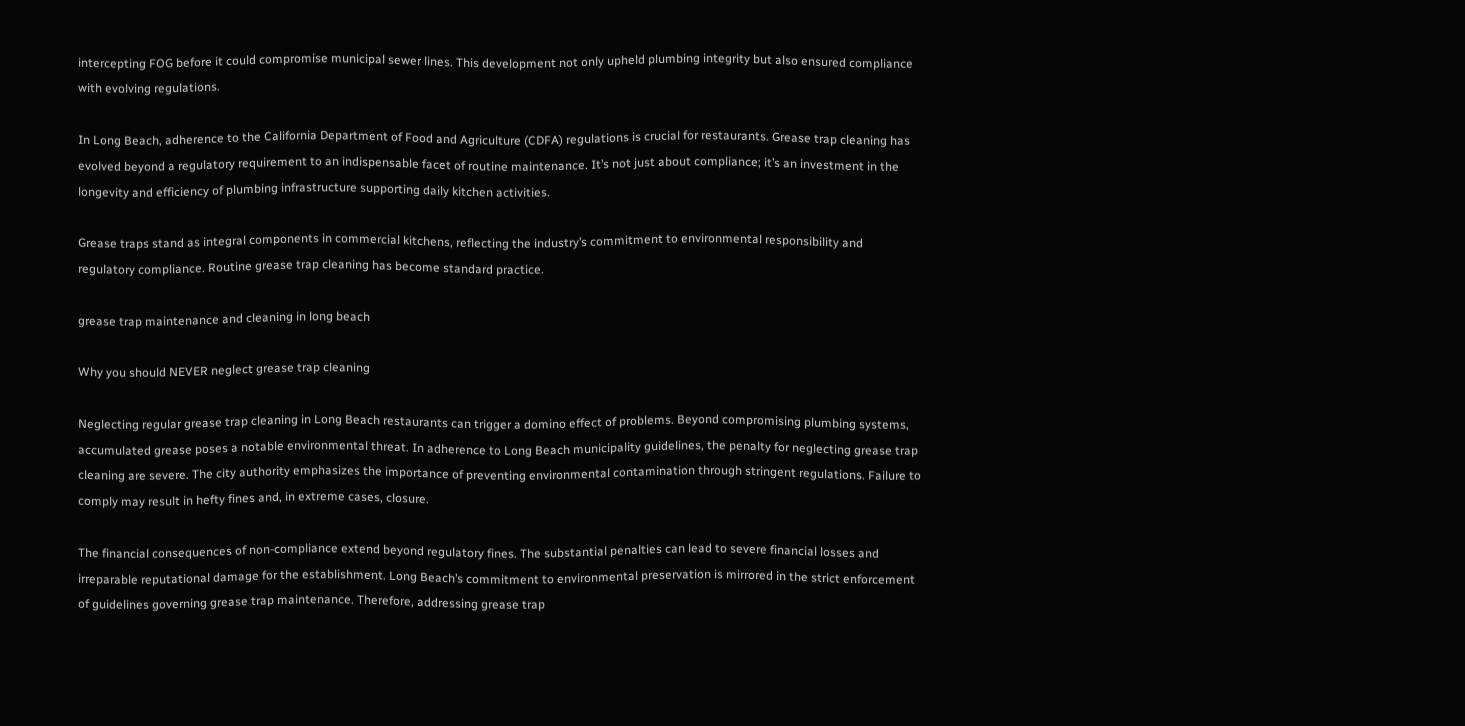intercepting FOG before it could compromise municipal sewer lines. This development not only upheld plumbing integrity but also ensured compliance with evolving regulations.

In Long Beach, adherence to the California Department of Food and Agriculture (CDFA) regulations is crucial for restaurants. Grease trap cleaning has evolved beyond a regulatory requirement to an indispensable facet of routine maintenance. It’s not just about compliance; it’s an investment in the longevity and efficiency of plumbing infrastructure supporting daily kitchen activities.

Grease traps stand as integral components in commercial kitchens, reflecting the industry’s commitment to environmental responsibility and regulatory compliance. Routine grease trap cleaning has become standard practice.

grease trap maintenance and cleaning in long beach

Why you should NEVER neglect grease trap cleaning

Neglecting regular grease trap cleaning in Long Beach restaurants can trigger a domino effect of problems. Beyond compromising plumbing systems, accumulated grease poses a notable environmental threat. In adherence to Long Beach municipality guidelines, the penalty for neglecting grease trap cleaning are severe. The city authority emphasizes the importance of preventing environmental contamination through stringent regulations. Failure to comply may result in hefty fines and, in extreme cases, closure.

The financial consequences of non-compliance extend beyond regulatory fines. The substantial penalties can lead to severe financial losses and irreparable reputational damage for the establishment. Long Beach’s commitment to environmental preservation is mirrored in the strict enforcement of guidelines governing grease trap maintenance. Therefore, addressing grease trap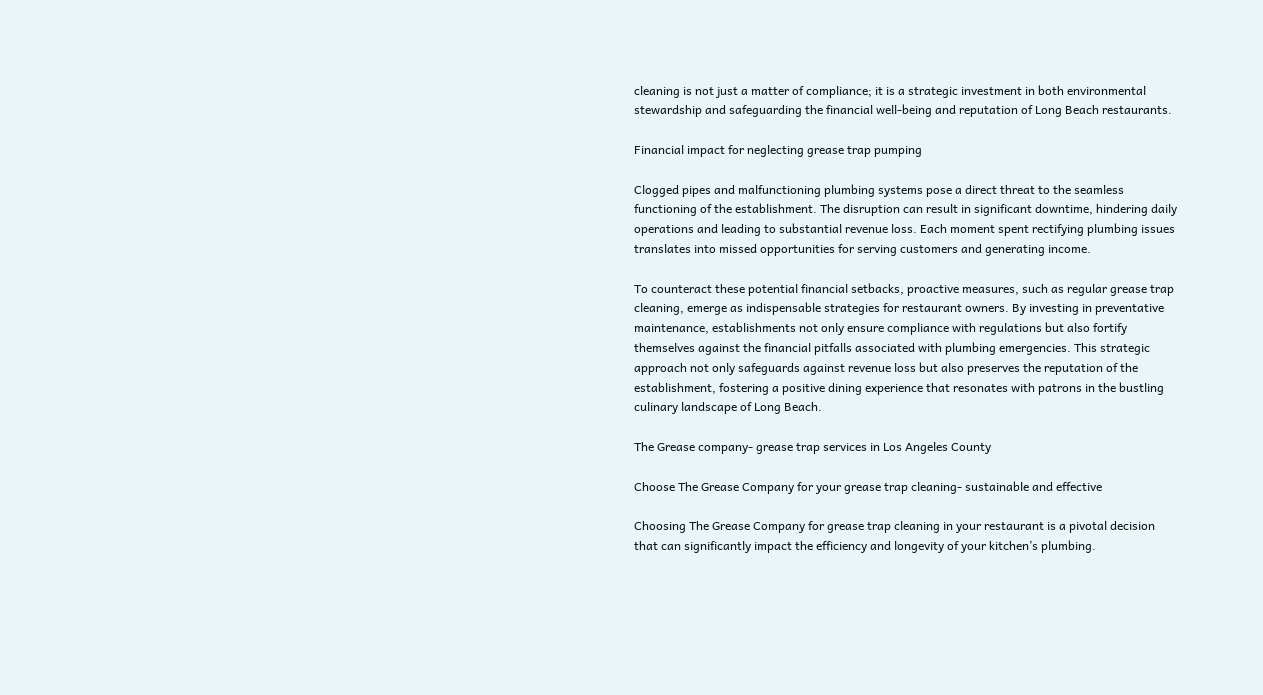cleaning is not just a matter of compliance; it is a strategic investment in both environmental stewardship and safeguarding the financial well-being and reputation of Long Beach restaurants.

Financial impact for neglecting grease trap pumping

Clogged pipes and malfunctioning plumbing systems pose a direct threat to the seamless functioning of the establishment. The disruption can result in significant downtime, hindering daily operations and leading to substantial revenue loss. Each moment spent rectifying plumbing issues translates into missed opportunities for serving customers and generating income.

To counteract these potential financial setbacks, proactive measures, such as regular grease trap cleaning, emerge as indispensable strategies for restaurant owners. By investing in preventative maintenance, establishments not only ensure compliance with regulations but also fortify themselves against the financial pitfalls associated with plumbing emergencies. This strategic approach not only safeguards against revenue loss but also preserves the reputation of the establishment, fostering a positive dining experience that resonates with patrons in the bustling culinary landscape of Long Beach.

The Grease company- grease trap services in Los Angeles County

Choose The Grease Company for your grease trap cleaning- sustainable and effective

Choosing The Grease Company for grease trap cleaning in your restaurant is a pivotal decision that can significantly impact the efficiency and longevity of your kitchen’s plumbing.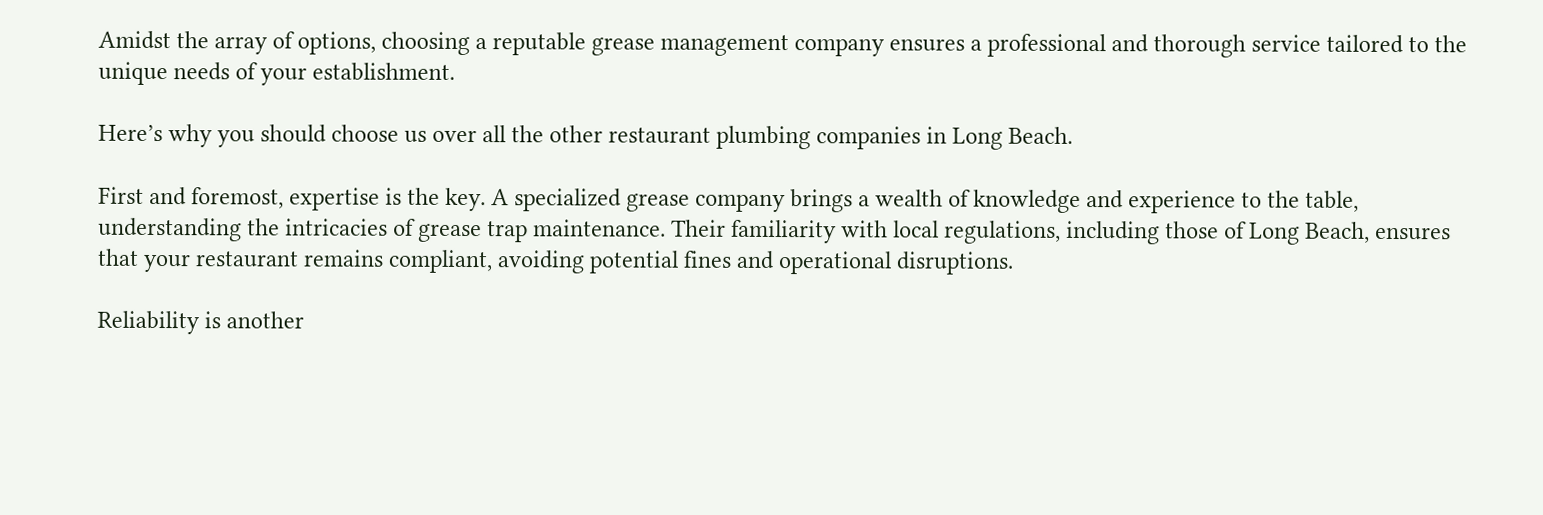Amidst the array of options, choosing a reputable grease management company ensures a professional and thorough service tailored to the unique needs of your establishment.

Here’s why you should choose us over all the other restaurant plumbing companies in Long Beach.

First and foremost, expertise is the key. A specialized grease company brings a wealth of knowledge and experience to the table, understanding the intricacies of grease trap maintenance. Their familiarity with local regulations, including those of Long Beach, ensures that your restaurant remains compliant, avoiding potential fines and operational disruptions.

Reliability is another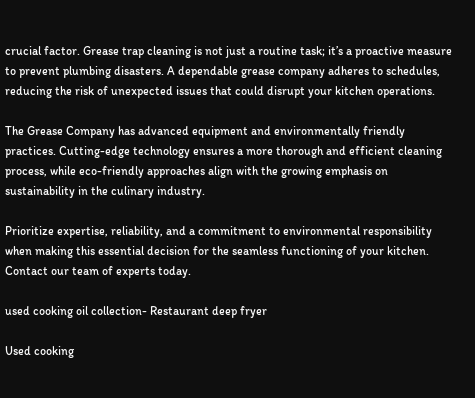crucial factor. Grease trap cleaning is not just a routine task; it’s a proactive measure to prevent plumbing disasters. A dependable grease company adheres to schedules, reducing the risk of unexpected issues that could disrupt your kitchen operations.

The Grease Company has advanced equipment and environmentally friendly practices. Cutting-edge technology ensures a more thorough and efficient cleaning process, while eco-friendly approaches align with the growing emphasis on sustainability in the culinary industry.

Prioritize expertise, reliability, and a commitment to environmental responsibility when making this essential decision for the seamless functioning of your kitchen. Contact our team of experts today.

used cooking oil collection- Restaurant deep fryer

Used cooking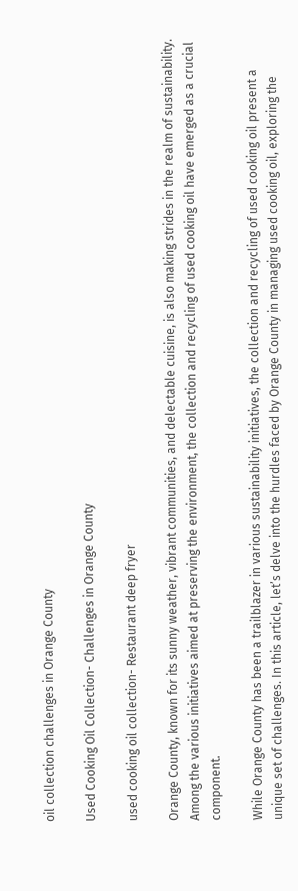oil collection challenges in Orange County

Used Cooking Oil Collection- Challenges in Orange County

used cooking oil collection- Restaurant deep fryer

Orange County, known for its sunny weather, vibrant communities, and delectable cuisine, is also making strides in the realm of sustainability. Among the various initiatives aimed at preserving the environment, the collection and recycling of used cooking oil have emerged as a crucial component.

While Orange County has been a trailblazer in various sustainability initiatives, the collection and recycling of used cooking oil present a unique set of challenges. In this article, let’s delve into the hurdles faced by Orange County in managing used cooking oil, exploring the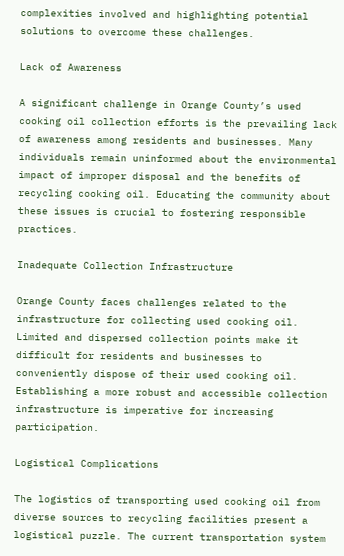complexities involved and highlighting potential solutions to overcome these challenges.

Lack of Awareness

A significant challenge in Orange County’s used cooking oil collection efforts is the prevailing lack of awareness among residents and businesses. Many individuals remain uninformed about the environmental impact of improper disposal and the benefits of recycling cooking oil. Educating the community about these issues is crucial to fostering responsible practices.

Inadequate Collection Infrastructure

Orange County faces challenges related to the infrastructure for collecting used cooking oil. Limited and dispersed collection points make it difficult for residents and businesses to conveniently dispose of their used cooking oil. Establishing a more robust and accessible collection infrastructure is imperative for increasing participation.

Logistical Complications

The logistics of transporting used cooking oil from diverse sources to recycling facilities present a logistical puzzle. The current transportation system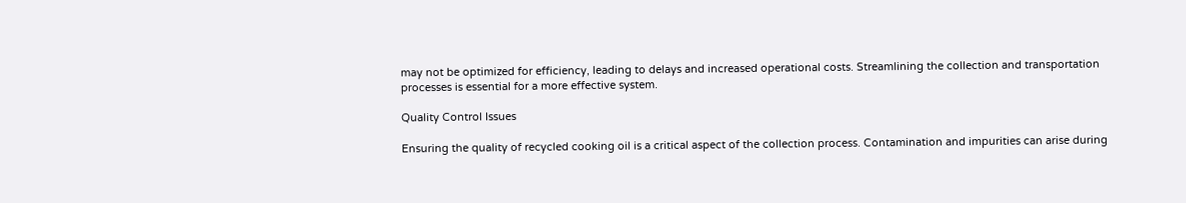may not be optimized for efficiency, leading to delays and increased operational costs. Streamlining the collection and transportation processes is essential for a more effective system.

Quality Control Issues

Ensuring the quality of recycled cooking oil is a critical aspect of the collection process. Contamination and impurities can arise during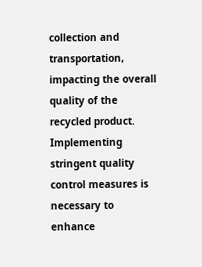collection and transportation, impacting the overall quality of the recycled product. Implementing stringent quality control measures is necessary to enhance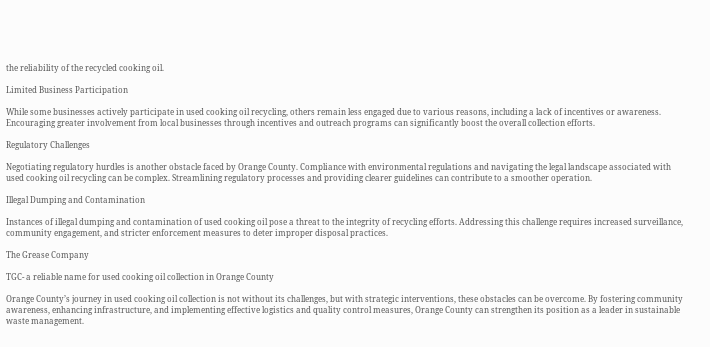the reliability of the recycled cooking oil.

Limited Business Participation

While some businesses actively participate in used cooking oil recycling, others remain less engaged due to various reasons, including a lack of incentives or awareness. Encouraging greater involvement from local businesses through incentives and outreach programs can significantly boost the overall collection efforts.

Regulatory Challenges

Negotiating regulatory hurdles is another obstacle faced by Orange County. Compliance with environmental regulations and navigating the legal landscape associated with used cooking oil recycling can be complex. Streamlining regulatory processes and providing clearer guidelines can contribute to a smoother operation.

Illegal Dumping and Contamination

Instances of illegal dumping and contamination of used cooking oil pose a threat to the integrity of recycling efforts. Addressing this challenge requires increased surveillance, community engagement, and stricter enforcement measures to deter improper disposal practices.

The Grease Company

TGC- a reliable name for used cooking oil collection in Orange County

Orange County’s journey in used cooking oil collection is not without its challenges, but with strategic interventions, these obstacles can be overcome. By fostering community awareness, enhancing infrastructure, and implementing effective logistics and quality control measures, Orange County can strengthen its position as a leader in sustainable waste management.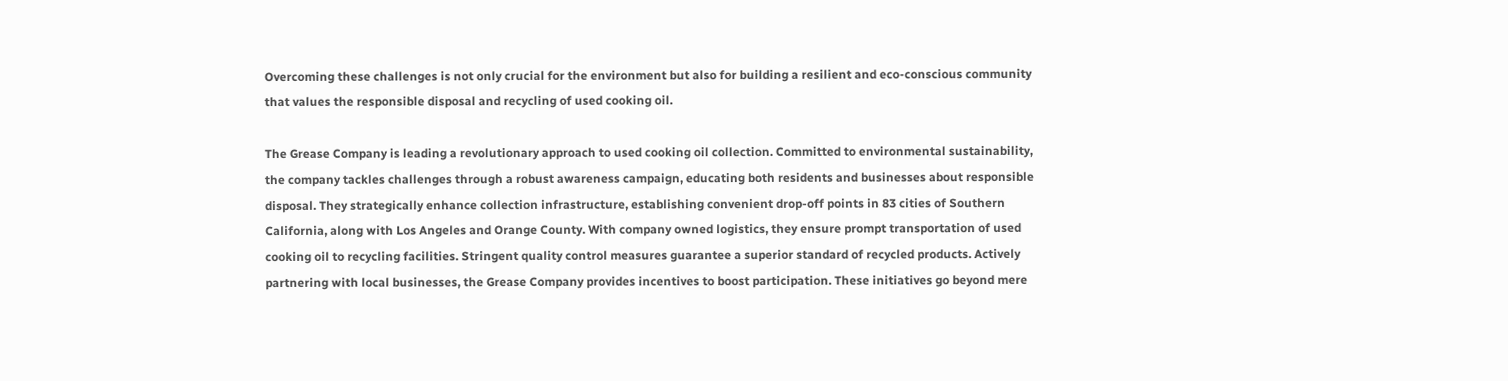Overcoming these challenges is not only crucial for the environment but also for building a resilient and eco-conscious community that values the responsible disposal and recycling of used cooking oil.

The Grease Company is leading a revolutionary approach to used cooking oil collection. Committed to environmental sustainability, the company tackles challenges through a robust awareness campaign, educating both residents and businesses about responsible disposal. They strategically enhance collection infrastructure, establishing convenient drop-off points in 83 cities of Southern California, along with Los Angeles and Orange County. With company owned logistics, they ensure prompt transportation of used cooking oil to recycling facilities. Stringent quality control measures guarantee a superior standard of recycled products. Actively partnering with local businesses, the Grease Company provides incentives to boost participation. These initiatives go beyond mere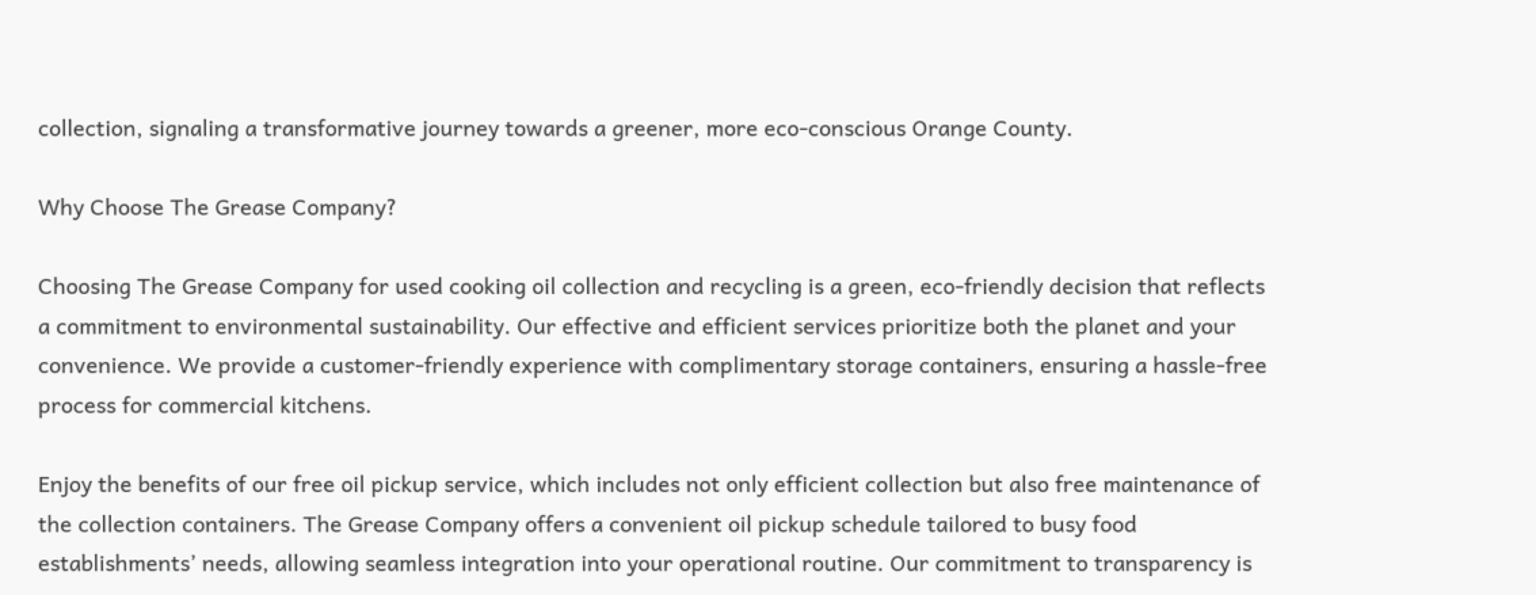collection, signaling a transformative journey towards a greener, more eco-conscious Orange County.

Why Choose The Grease Company?

Choosing The Grease Company for used cooking oil collection and recycling is a green, eco-friendly decision that reflects a commitment to environmental sustainability. Our effective and efficient services prioritize both the planet and your convenience. We provide a customer-friendly experience with complimentary storage containers, ensuring a hassle-free process for commercial kitchens.

Enjoy the benefits of our free oil pickup service, which includes not only efficient collection but also free maintenance of the collection containers. The Grease Company offers a convenient oil pickup schedule tailored to busy food establishments’ needs, allowing seamless integration into your operational routine. Our commitment to transparency is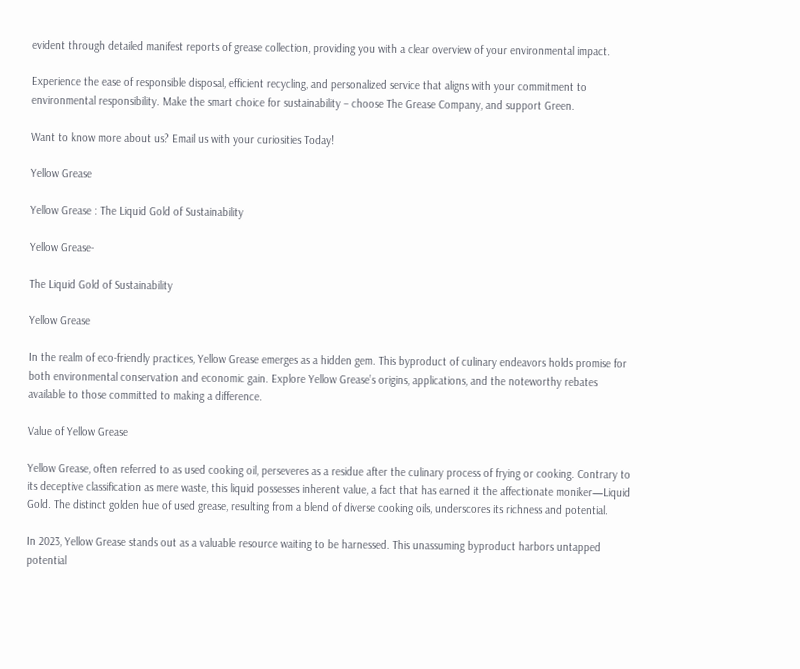evident through detailed manifest reports of grease collection, providing you with a clear overview of your environmental impact.

Experience the ease of responsible disposal, efficient recycling, and personalized service that aligns with your commitment to environmental responsibility. Make the smart choice for sustainability – choose The Grease Company, and support Green.

Want to know more about us? Email us with your curiosities Today!

Yellow Grease

Yellow Grease : The Liquid Gold of Sustainability

Yellow Grease-

The Liquid Gold of Sustainability

Yellow Grease

In the realm of eco-friendly practices, Yellow Grease emerges as a hidden gem. This byproduct of culinary endeavors holds promise for both environmental conservation and economic gain. Explore Yellow Grease’s origins, applications, and the noteworthy rebates available to those committed to making a difference.

Value of Yellow Grease

Yellow Grease, often referred to as used cooking oil, perseveres as a residue after the culinary process of frying or cooking. Contrary to its deceptive classification as mere waste, this liquid possesses inherent value, a fact that has earned it the affectionate moniker—Liquid Gold. The distinct golden hue of used grease, resulting from a blend of diverse cooking oils, underscores its richness and potential.

In 2023, Yellow Grease stands out as a valuable resource waiting to be harnessed. This unassuming byproduct harbors untapped potential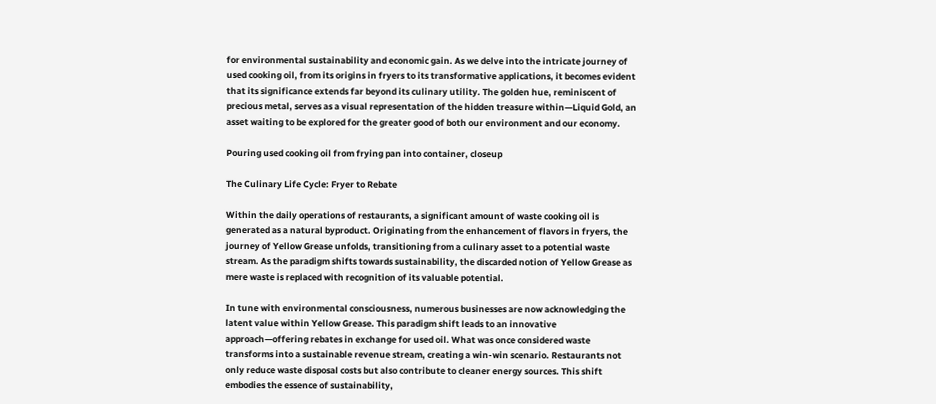for environmental sustainability and economic gain. As we delve into the intricate journey of used cooking oil, from its origins in fryers to its transformative applications, it becomes evident that its significance extends far beyond its culinary utility. The golden hue, reminiscent of precious metal, serves as a visual representation of the hidden treasure within—Liquid Gold, an asset waiting to be explored for the greater good of both our environment and our economy.

Pouring used cooking oil from frying pan into container, closeup

The Culinary Life Cycle: Fryer to Rebate

Within the daily operations of restaurants, a significant amount of waste cooking oil is generated as a natural byproduct. Originating from the enhancement of flavors in fryers, the journey of Yellow Grease unfolds, transitioning from a culinary asset to a potential waste stream. As the paradigm shifts towards sustainability, the discarded notion of Yellow Grease as mere waste is replaced with recognition of its valuable potential.

In tune with environmental consciousness, numerous businesses are now acknowledging the latent value within Yellow Grease. This paradigm shift leads to an innovative approach—offering rebates in exchange for used oil. What was once considered waste transforms into a sustainable revenue stream, creating a win-win scenario. Restaurants not only reduce waste disposal costs but also contribute to cleaner energy sources. This shift embodies the essence of sustainability,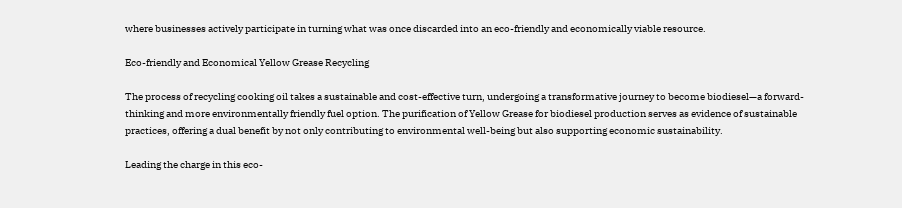where businesses actively participate in turning what was once discarded into an eco-friendly and economically viable resource.

Eco-friendly and Economical Yellow Grease Recycling

The process of recycling cooking oil takes a sustainable and cost-effective turn, undergoing a transformative journey to become biodiesel—a forward-thinking and more environmentally friendly fuel option. The purification of Yellow Grease for biodiesel production serves as evidence of sustainable practices, offering a dual benefit by not only contributing to environmental well-being but also supporting economic sustainability.

Leading the charge in this eco-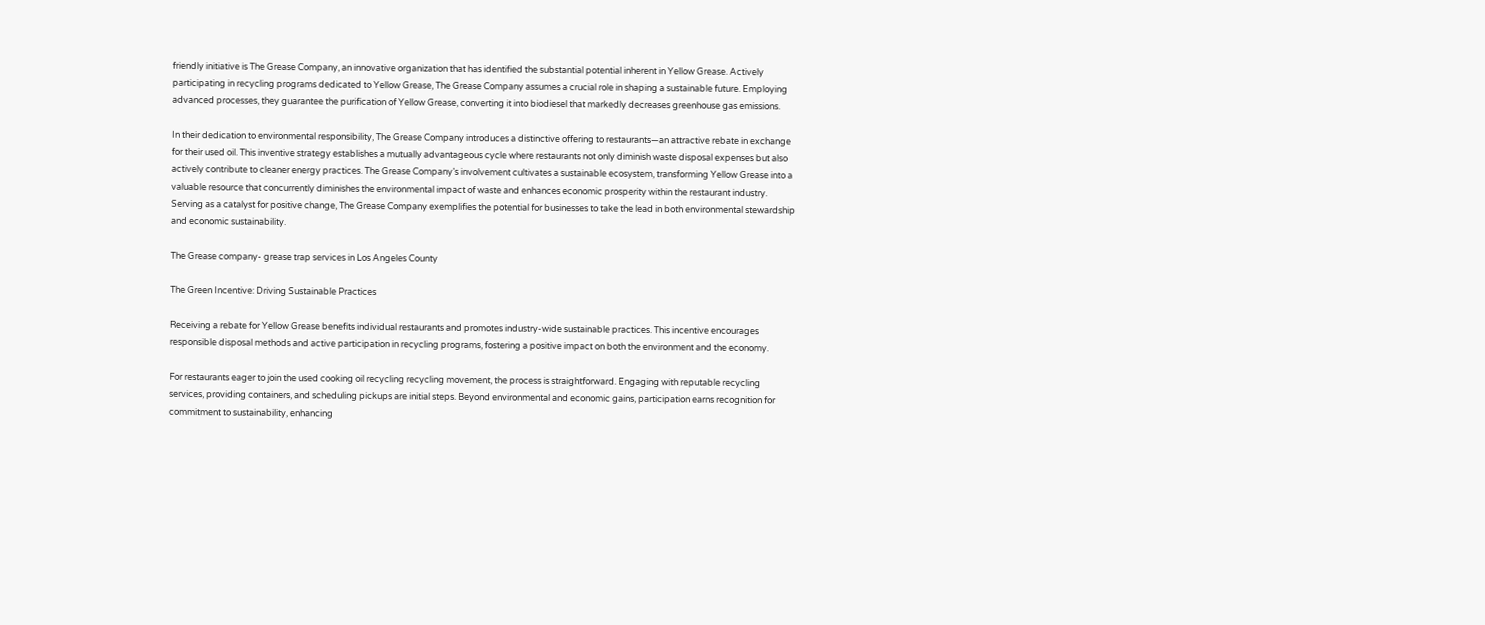friendly initiative is The Grease Company, an innovative organization that has identified the substantial potential inherent in Yellow Grease. Actively participating in recycling programs dedicated to Yellow Grease, The Grease Company assumes a crucial role in shaping a sustainable future. Employing advanced processes, they guarantee the purification of Yellow Grease, converting it into biodiesel that markedly decreases greenhouse gas emissions.

In their dedication to environmental responsibility, The Grease Company introduces a distinctive offering to restaurants—an attractive rebate in exchange for their used oil. This inventive strategy establishes a mutually advantageous cycle where restaurants not only diminish waste disposal expenses but also actively contribute to cleaner energy practices. The Grease Company’s involvement cultivates a sustainable ecosystem, transforming Yellow Grease into a valuable resource that concurrently diminishes the environmental impact of waste and enhances economic prosperity within the restaurant industry. Serving as a catalyst for positive change, The Grease Company exemplifies the potential for businesses to take the lead in both environmental stewardship and economic sustainability.

The Grease company- grease trap services in Los Angeles County

The Green Incentive: Driving Sustainable Practices

Receiving a rebate for Yellow Grease benefits individual restaurants and promotes industry-wide sustainable practices. This incentive encourages responsible disposal methods and active participation in recycling programs, fostering a positive impact on both the environment and the economy.

For restaurants eager to join the used cooking oil recycling recycling movement, the process is straightforward. Engaging with reputable recycling services, providing containers, and scheduling pickups are initial steps. Beyond environmental and economic gains, participation earns recognition for commitment to sustainability, enhancing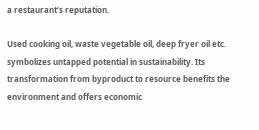a restaurant’s reputation.

Used cooking oil, waste vegetable oil, deep fryer oil etc. symbolizes untapped potential in sustainability. Its transformation from byproduct to resource benefits the environment and offers economic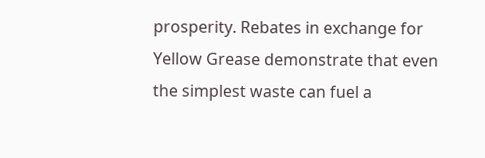prosperity. Rebates in exchange for Yellow Grease demonstrate that even the simplest waste can fuel a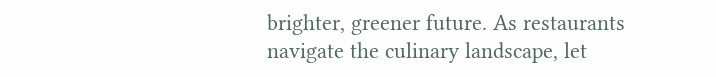brighter, greener future. As restaurants navigate the culinary landscape, let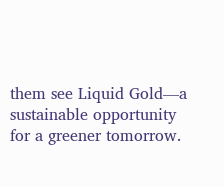them see Liquid Gold—a sustainable opportunity for a greener tomorrow.